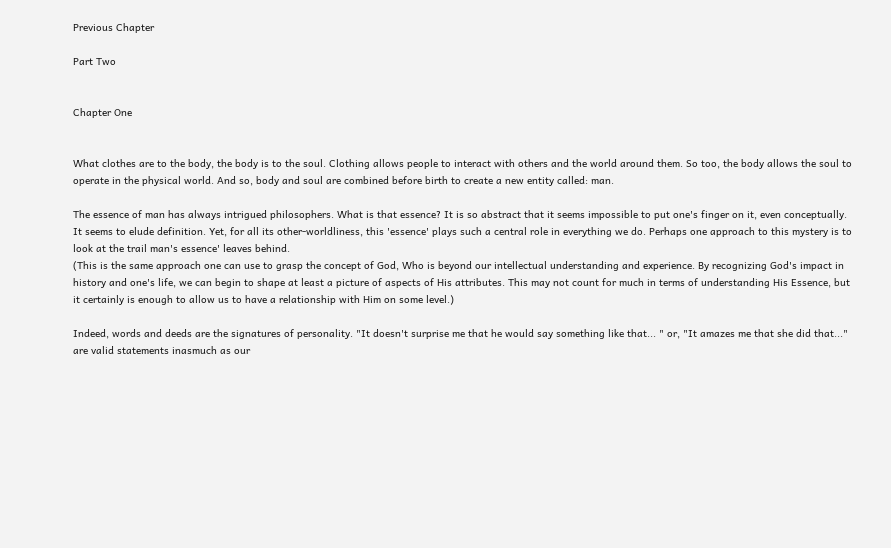Previous Chapter

Part Two


Chapter One


What clothes are to the body, the body is to the soul. Clothing allows people to interact with others and the world around them. So too, the body allows the soul to operate in the physical world. And so, body and soul are combined before birth to create a new entity called: man.

The essence of man has always intrigued philosophers. What is that essence? It is so abstract that it seems impossible to put one's finger on it, even conceptually. It seems to elude definition. Yet, for all its other-worldliness, this 'essence' plays such a central role in everything we do. Perhaps one approach to this mystery is to look at the trail man's essence' leaves behind.
(This is the same approach one can use to grasp the concept of God, Who is beyond our intellectual understanding and experience. By recognizing God's impact in history and one's life, we can begin to shape at least a picture of aspects of His attributes. This may not count for much in terms of understanding His Essence, but it certainly is enough to allow us to have a relationship with Him on some level.)

Indeed, words and deeds are the signatures of personality. "It doesn't surprise me that he would say something like that... " or, "It amazes me that she did that..." are valid statements inasmuch as our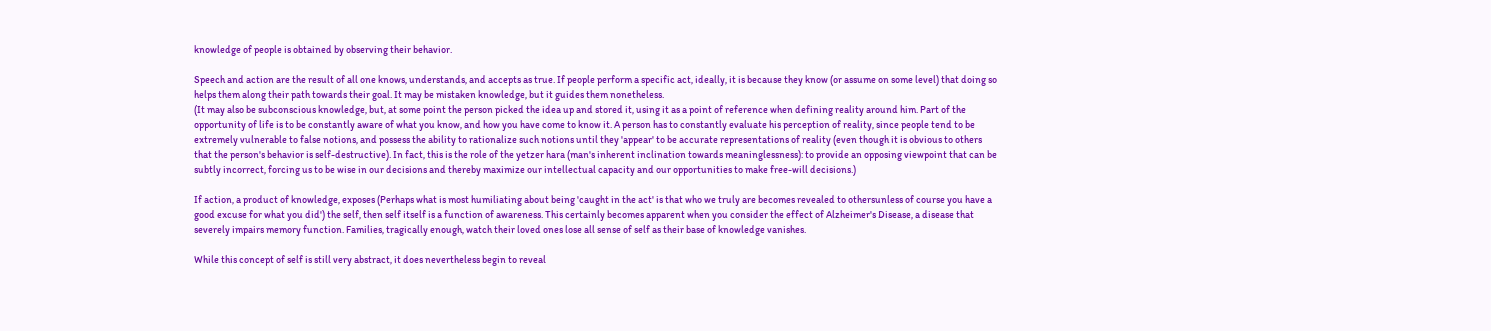knowledge of people is obtained by observing their behavior.

Speech and action are the result of all one knows, understands, and accepts as true. If people perform a specific act, ideally, it is because they know (or assume on some level) that doing so helps them along their path towards their goal. It may be mistaken knowledge, but it guides them nonetheless.
(It may also be subconscious knowledge, but, at some point the person picked the idea up and stored it, using it as a point of reference when defining reality around him. Part of the opportunity of life is to be constantly aware of what you know, and how you have come to know it. A person has to constantly evaluate his perception of reality, since people tend to be extremely vulnerable to false notions, and possess the ability to rationalize such notions until they 'appear' to be accurate representations of reality (even though it is obvious to others that the person's behavior is self-destructive). In fact, this is the role of the yetzer hara (man's inherent inclination towards meaninglessness): to provide an opposing viewpoint that can be subtly incorrect, forcing us to be wise in our decisions and thereby maximize our intellectual capacity and our opportunities to make free-will decisions.)

If action, a product of knowledge, exposes (Perhaps what is most humiliating about being 'caught in the act' is that who we truly are becomes revealed to othersunless of course you have a good excuse for what you did') the self, then self itself is a function of awareness. This certainly becomes apparent when you consider the effect of Alzheimer's Disease, a disease that severely impairs memory function. Families, tragically enough, watch their loved ones lose all sense of self as their base of knowledge vanishes.

While this concept of self is still very abstract, it does nevertheless begin to reveal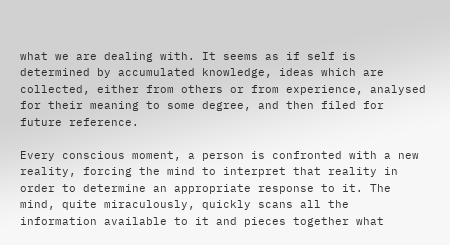what we are dealing with. It seems as if self is determined by accumulated knowledge, ideas which are collected, either from others or from experience, analysed for their meaning to some degree, and then filed for future reference.

Every conscious moment, a person is confronted with a new reality, forcing the mind to interpret that reality in order to determine an appropriate response to it. The mind, quite miraculously, quickly scans all the information available to it and pieces together what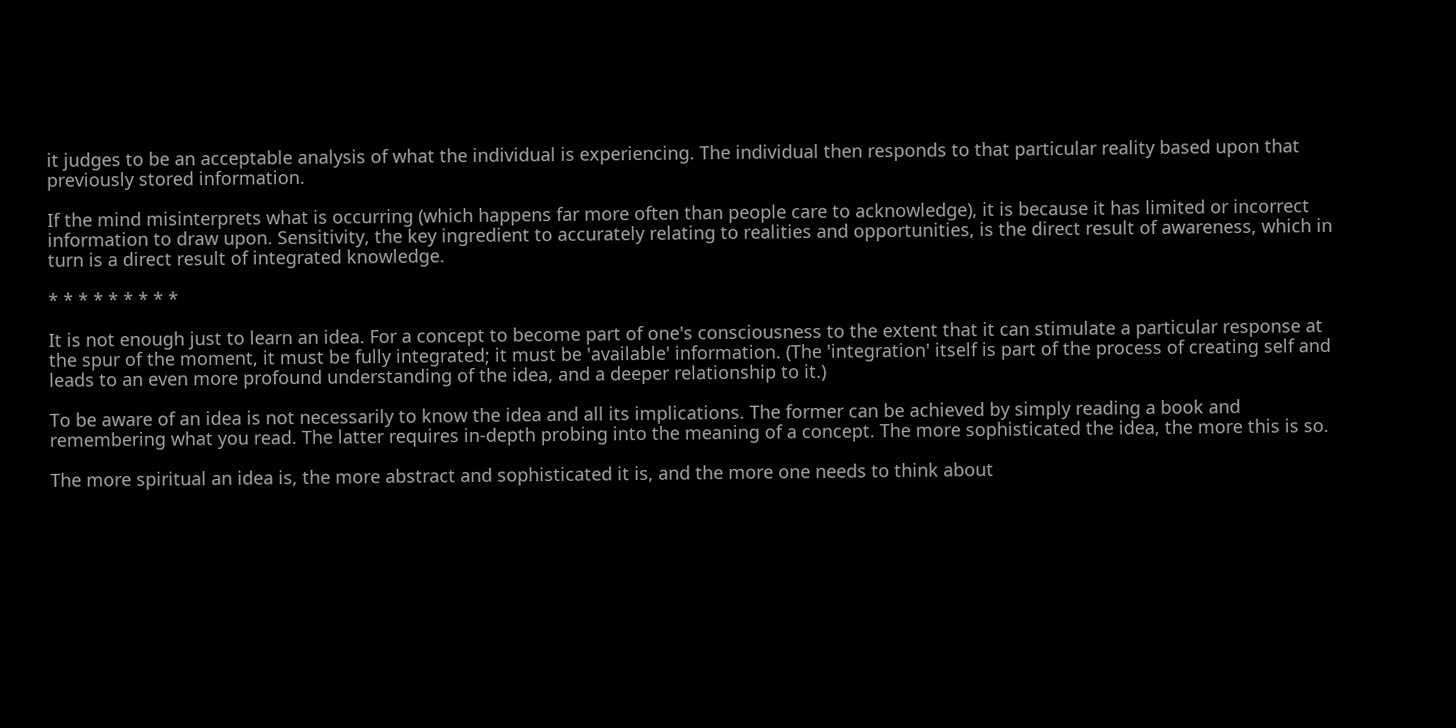it judges to be an acceptable analysis of what the individual is experiencing. The individual then responds to that particular reality based upon that previously stored information.

If the mind misinterprets what is occurring (which happens far more often than people care to acknowledge), it is because it has limited or incorrect information to draw upon. Sensitivity, the key ingredient to accurately relating to realities and opportunities, is the direct result of awareness, which in turn is a direct result of integrated knowledge.

* * * * * * * * *

It is not enough just to learn an idea. For a concept to become part of one's consciousness to the extent that it can stimulate a particular response at the spur of the moment, it must be fully integrated; it must be 'available' information. (The 'integration' itself is part of the process of creating self and leads to an even more profound understanding of the idea, and a deeper relationship to it.)

To be aware of an idea is not necessarily to know the idea and all its implications. The former can be achieved by simply reading a book and remembering what you read. The latter requires in-depth probing into the meaning of a concept. The more sophisticated the idea, the more this is so.

The more spiritual an idea is, the more abstract and sophisticated it is, and the more one needs to think about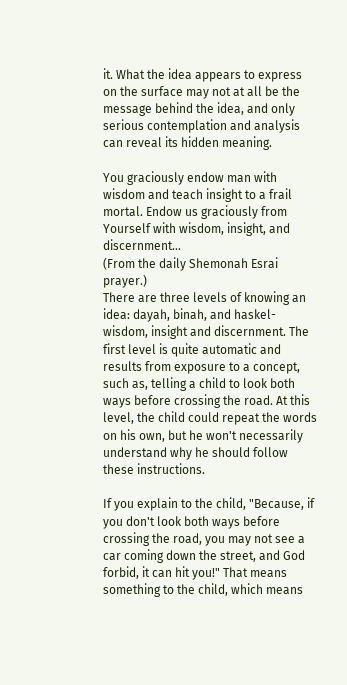it. What the idea appears to express on the surface may not at all be the message behind the idea, and only serious contemplation and analysis can reveal its hidden meaning.

You graciously endow man with wisdom and teach insight to a frail mortal. Endow us graciously from Yourself with wisdom, insight, and discernment...
(From the daily Shemonah Esrai prayer.)
There are three levels of knowing an idea: dayah, binah, and haskel-wisdom, insight and discernment. The first level is quite automatic and results from exposure to a concept, such as, telling a child to look both ways before crossing the road. At this level, the child could repeat the words on his own, but he won't necessarily understand why he should follow these instructions.

If you explain to the child, "Because, if you don't look both ways before crossing the road, you may not see a car coming down the street, and God forbid, it can hit you!" That means something to the child, which means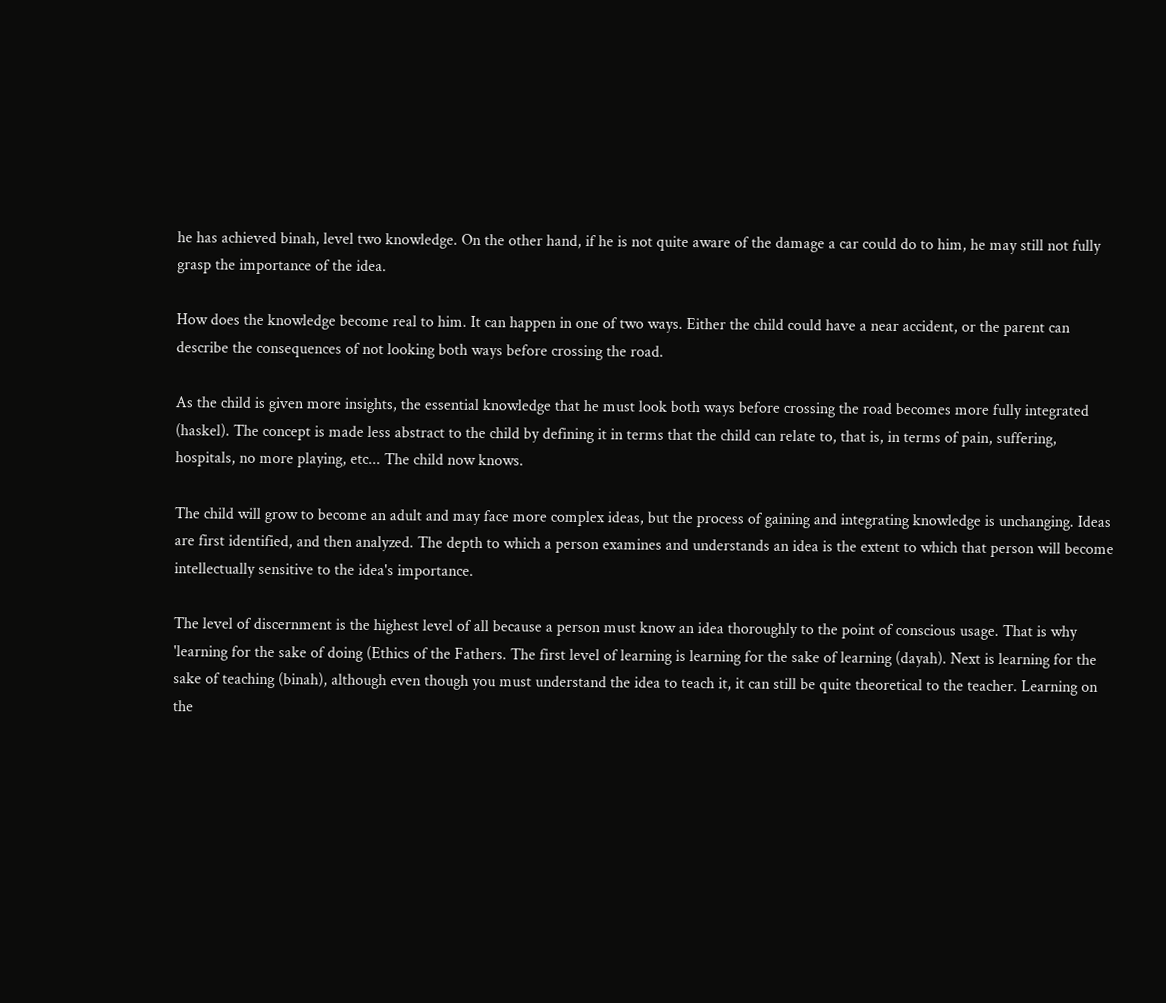he has achieved binah, level two knowledge. On the other hand, if he is not quite aware of the damage a car could do to him, he may still not fully grasp the importance of the idea.

How does the knowledge become real to him. It can happen in one of two ways. Either the child could have a near accident, or the parent can describe the consequences of not looking both ways before crossing the road.

As the child is given more insights, the essential knowledge that he must look both ways before crossing the road becomes more fully integrated (haskel). The concept is made less abstract to the child by defining it in terms that the child can relate to, that is, in terms of pain, suffering, hospitals, no more playing, etc... The child now knows.

The child will grow to become an adult and may face more complex ideas, but the process of gaining and integrating knowledge is unchanging. Ideas are first identified, and then analyzed. The depth to which a person examines and understands an idea is the extent to which that person will become intellectually sensitive to the idea's importance.

The level of discernment is the highest level of all because a person must know an idea thoroughly to the point of conscious usage. That is why 'learning for the sake of doing (Ethics of the Fathers. The first level of learning is learning for the sake of learning (dayah). Next is learning for the sake of teaching (binah), although even though you must understand the idea to teach it, it can still be quite theoretical to the teacher. Learning on the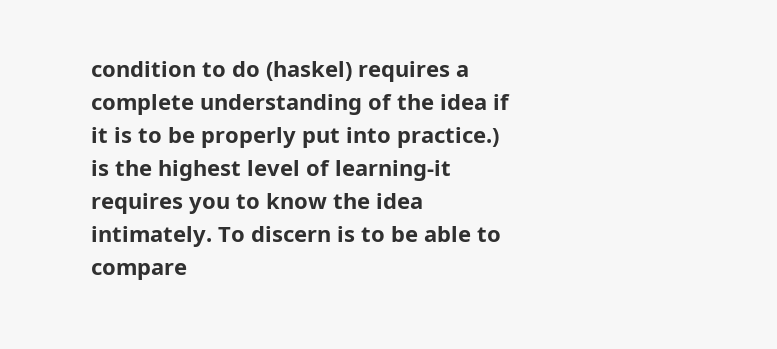condition to do (haskel) requires a complete understanding of the idea if it is to be properly put into practice.) is the highest level of learning-it requires you to know the idea intimately. To discern is to be able to compare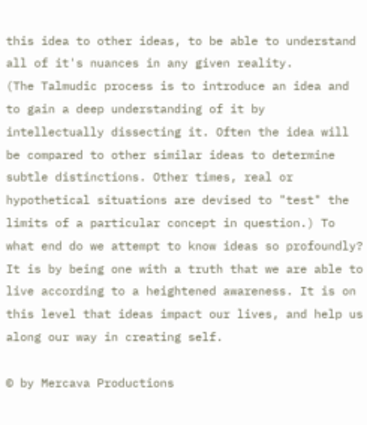this idea to other ideas, to be able to understand all of it's nuances in any given reality.
(The Talmudic process is to introduce an idea and to gain a deep understanding of it by intellectually dissecting it. Often the idea will be compared to other similar ideas to determine subtle distinctions. Other times, real or hypothetical situations are devised to "test" the limits of a particular concept in question.) To what end do we attempt to know ideas so profoundly? It is by being one with a truth that we are able to live according to a heightened awareness. It is on this level that ideas impact our lives, and help us along our way in creating self.

© by Mercava Productions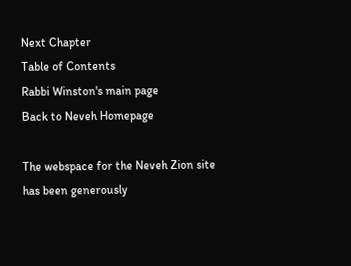Next Chapter
Table of Contents
Rabbi Winston's main page
Back to Neveh Homepage

The webspace for the Neveh Zion site has been generously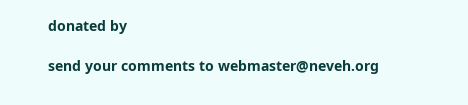donated by

send your comments to webmaster@neveh.org